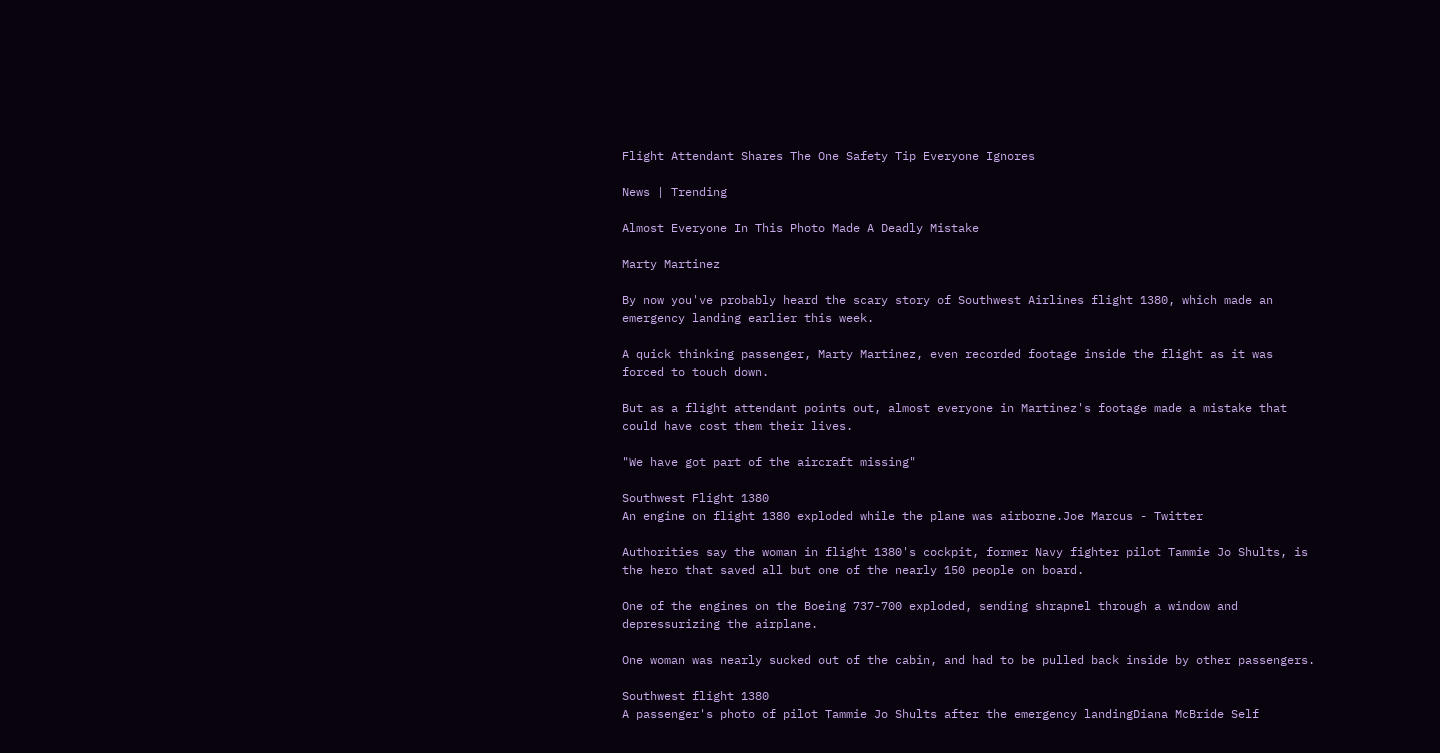Flight Attendant Shares The One Safety Tip Everyone Ignores

News | Trending

Almost Everyone In This Photo Made A Deadly Mistake

Marty Martinez

By now you've probably heard the scary story of Southwest Airlines flight 1380, which made an emergency landing earlier this week.

A quick thinking passenger, Marty Martinez, even recorded footage inside the flight as it was forced to touch down.

But as a flight attendant points out, almost everyone in Martinez's footage made a mistake that could have cost them their lives.

"We have got part of the aircraft missing"

Southwest Flight 1380
An engine on flight 1380 exploded while the plane was airborne.Joe Marcus - Twitter

Authorities say the woman in flight 1380's cockpit, former Navy fighter pilot Tammie Jo Shults, is the hero that saved all but one of the nearly 150 people on board.

One of the engines on the Boeing 737-700 exploded, sending shrapnel through a window and depressurizing the airplane.

One woman was nearly sucked out of the cabin, and had to be pulled back inside by other passengers.

Southwest flight 1380
A passenger's photo of pilot Tammie Jo Shults after the emergency landingDiana McBride Self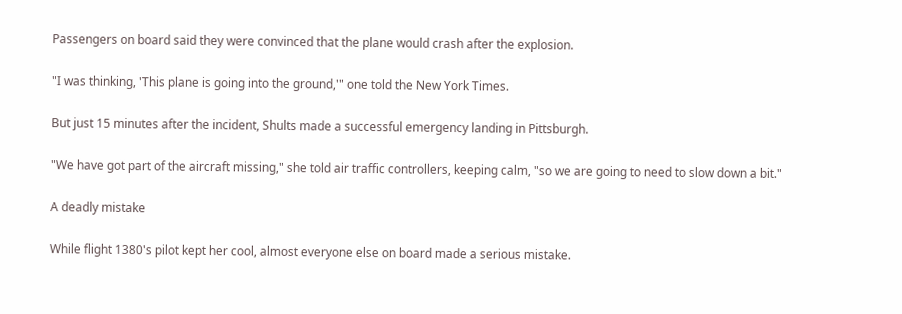Passengers on board said they were convinced that the plane would crash after the explosion.

"I was thinking, 'This plane is going into the ground,'" one told the New York Times.

But just 15 minutes after the incident, Shults made a successful emergency landing in Pittsburgh.

"We have got part of the aircraft missing," she told air traffic controllers, keeping calm, "so we are going to need to slow down a bit."

A deadly mistake

While flight 1380's pilot kept her cool, almost everyone else on board made a serious mistake.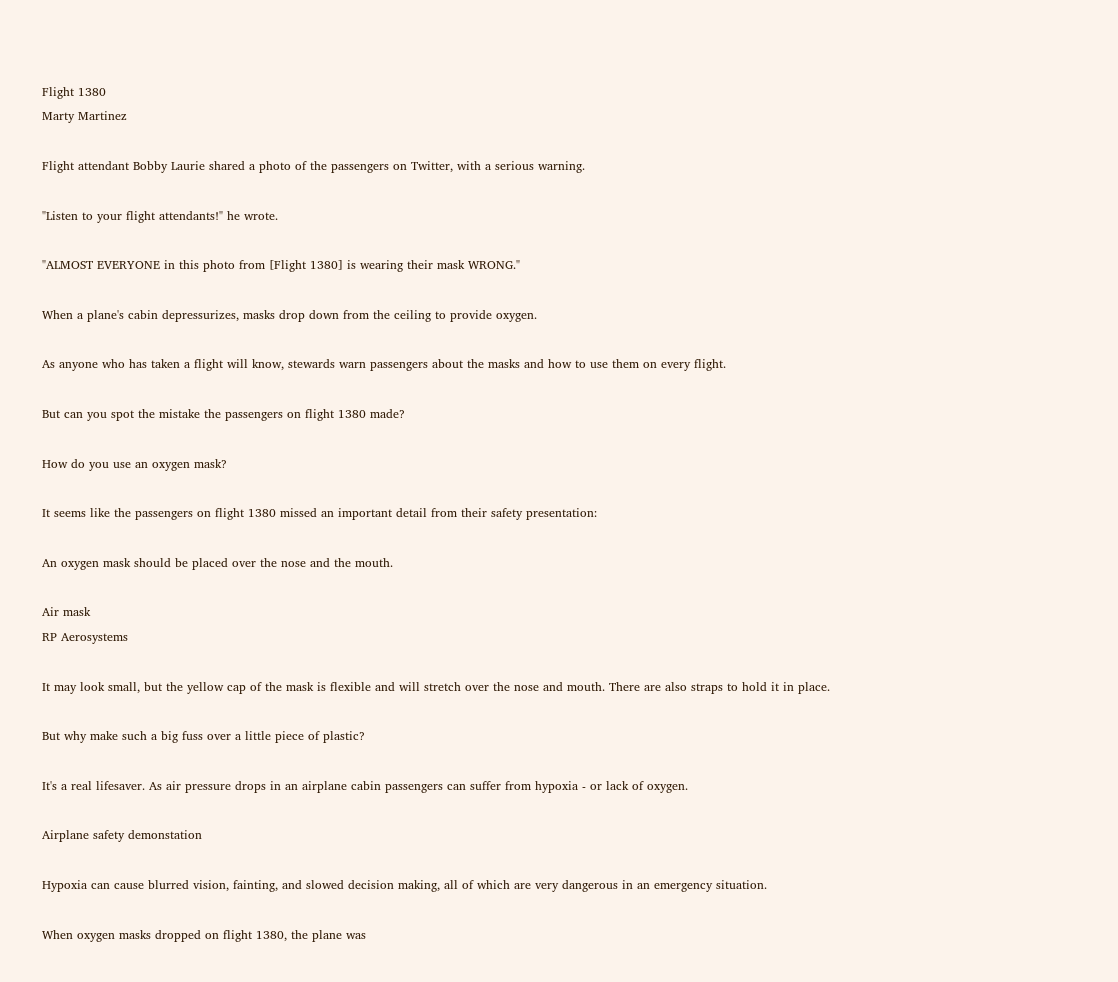Flight 1380
Marty Martinez

Flight attendant Bobby Laurie shared a photo of the passengers on Twitter, with a serious warning.

"Listen to your flight attendants!" he wrote.

"ALMOST EVERYONE in this photo from [Flight 1380] is wearing their mask WRONG."

When a plane's cabin depressurizes, masks drop down from the ceiling to provide oxygen.

As anyone who has taken a flight will know, stewards warn passengers about the masks and how to use them on every flight.

But can you spot the mistake the passengers on flight 1380 made?

How do you use an oxygen mask?

It seems like the passengers on flight 1380 missed an important detail from their safety presentation:

An oxygen mask should be placed over the nose and the mouth.

Air mask
RP Aerosystems

It may look small, but the yellow cap of the mask is flexible and will stretch over the nose and mouth. There are also straps to hold it in place.

But why make such a big fuss over a little piece of plastic?

It's a real lifesaver. As air pressure drops in an airplane cabin passengers can suffer from hypoxia - or lack of oxygen.

Airplane safety demonstation

Hypoxia can cause blurred vision, fainting, and slowed decision making, all of which are very dangerous in an emergency situation.

When oxygen masks dropped on flight 1380, the plane was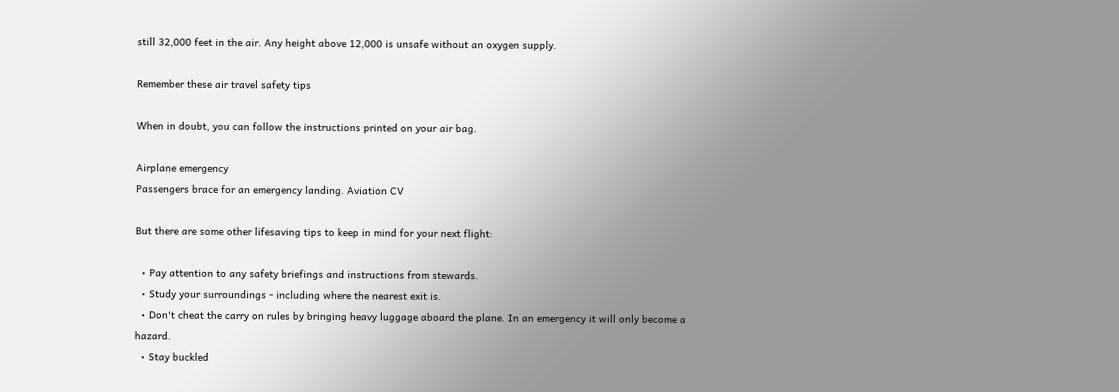still 32,000 feet in the air. Any height above 12,000 is unsafe without an oxygen supply.

Remember these air travel safety tips

When in doubt, you can follow the instructions printed on your air bag.

Airplane emergency
Passengers brace for an emergency landing. Aviation CV

But there are some other lifesaving tips to keep in mind for your next flight:

  • Pay attention to any safety briefings and instructions from stewards.
  • Study your surroundings - including where the nearest exit is.
  • Don't cheat the carry on rules by bringing heavy luggage aboard the plane. In an emergency it will only become a hazard.
  • Stay buckled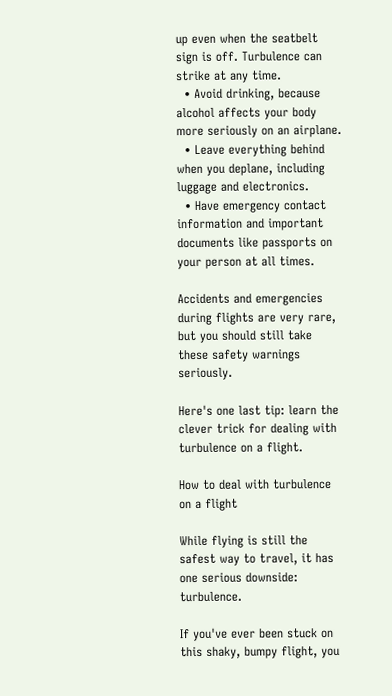up even when the seatbelt sign is off. Turbulence can strike at any time.
  • Avoid drinking, because alcohol affects your body more seriously on an airplane.
  • Leave everything behind when you deplane, including luggage and electronics.
  • Have emergency contact information and important documents like passports on your person at all times.

Accidents and emergencies during flights are very rare, but you should still take these safety warnings seriously.

Here's one last tip: learn the clever trick for dealing with turbulence on a flight.

How to deal with turbulence on a flight

While flying is still the safest way to travel, it has one serious downside: turbulence.

If you've ever been stuck on this shaky, bumpy flight, you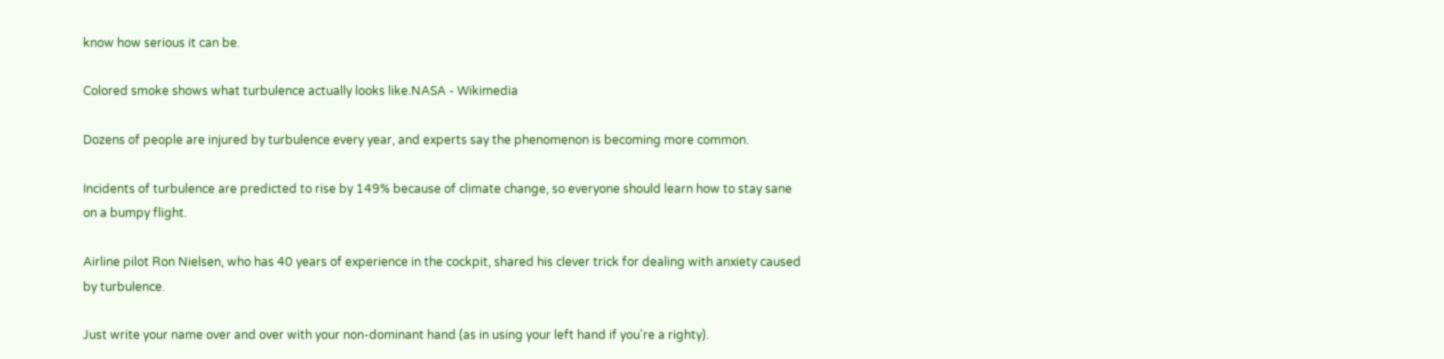know how serious it can be.

Colored smoke shows what turbulence actually looks like.NASA - Wikimedia

Dozens of people are injured by turbulence every year, and experts say the phenomenon is becoming more common.

Incidents of turbulence are predicted to rise by 149% because of climate change, so everyone should learn how to stay sane on a bumpy flight.

Airline pilot Ron Nielsen, who has 40 years of experience in the cockpit, shared his clever trick for dealing with anxiety caused by turbulence.

Just write your name over and over with your non-dominant hand (as in using your left hand if you're a righty).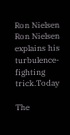Ron Nielsen
Ron Nielsen explains his turbulence-fighting trick.Today

The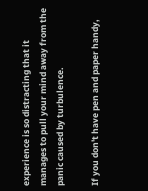experience is so distracting that it manages to pull your mind away from the panic caused by turbulence.

If you don't have pen and paper handy,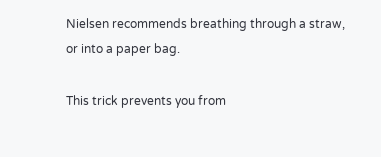Nielsen recommends breathing through a straw, or into a paper bag.

This trick prevents you from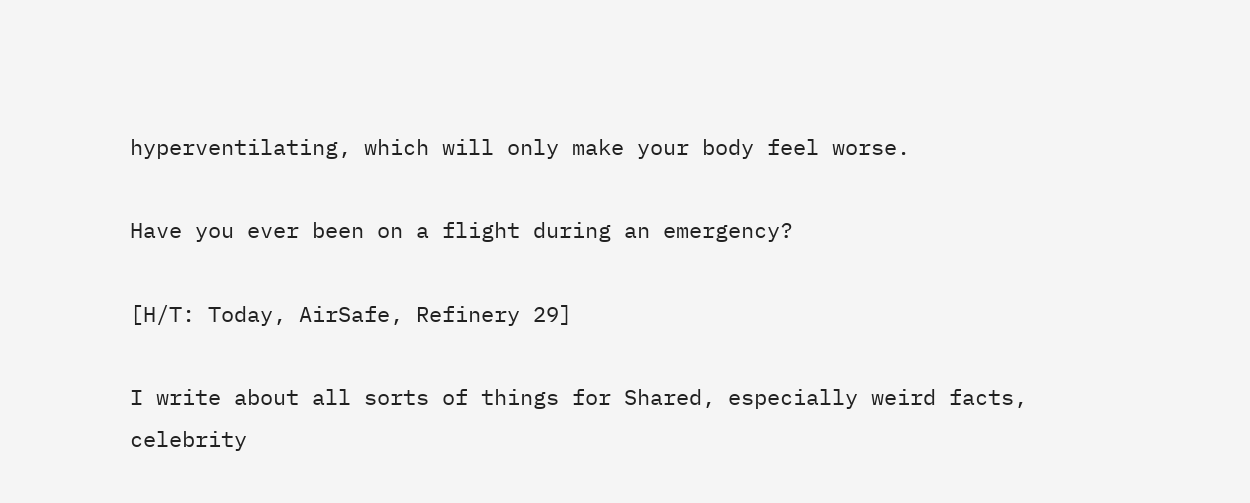hyperventilating, which will only make your body feel worse.

Have you ever been on a flight during an emergency?

[H/T: Today, AirSafe, Refinery 29]

I write about all sorts of things for Shared, especially weird facts, celebrity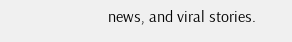news, and viral stories.